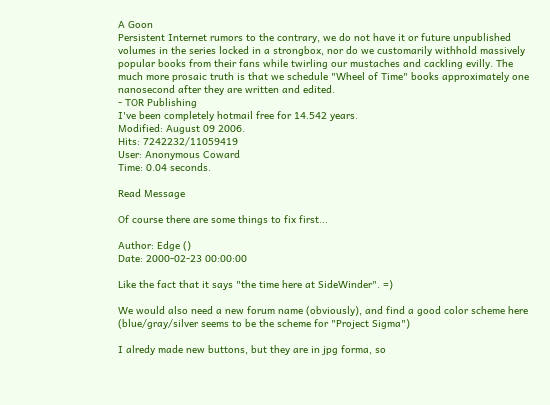A Goon
Persistent Internet rumors to the contrary, we do not have it or future unpublished volumes in the series locked in a strongbox, nor do we customarily withhold massively popular books from their fans while twirling our mustaches and cackling evilly. The much more prosaic truth is that we schedule "Wheel of Time" books approximately one nanosecond after they are written and edited.
- TOR Publishing
I've been completely hotmail free for 14.542 years.
Modified: August 09 2006.
Hits: 7242232/11059419
User: Anonymous Coward
Time: 0.04 seconds.

Read Message

Of course there are some things to fix first...

Author: Edge ()
Date: 2000-02-23 00:00:00

Like the fact that it says "the time here at SideWinder". =)

We would also need a new forum name (obviously), and find a good color scheme here (blue/gray/silver seems to be the scheme for "Project Sigma")

I alredy made new buttons, but they are in jpg forma, so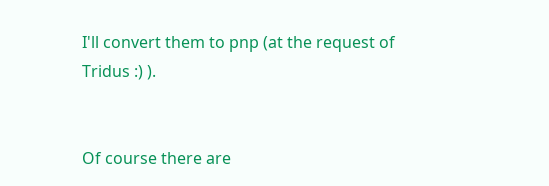I'll convert them to pnp (at the request of Tridus :) ).


Of course there are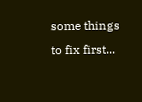some things to fix first...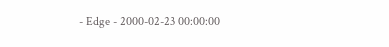- Edge - 2000-02-23 00:00:00